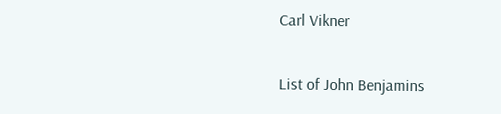Carl Vikner

List of John Benjamins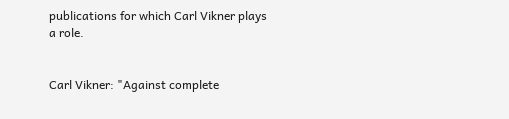publications for which Carl Vikner plays a role.


Carl Vikner: "Against complete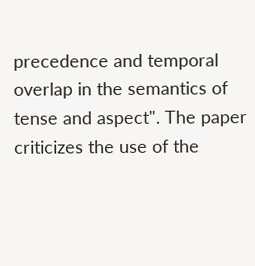precedence and temporal overlap in the semantics of tense and aspect". The paper criticizes the use of the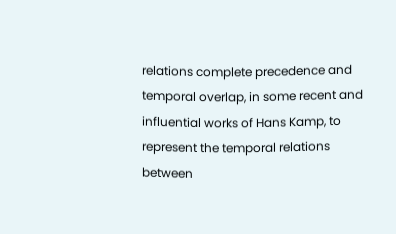relations complete precedence and temporal overlap, in some recent and influential works of Hans Kamp, to represent the temporal relations between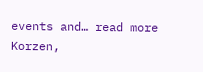events and… read more
Korzen,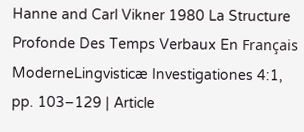Hanne and Carl Vikner 1980 La Structure Profonde Des Temps Verbaux En Français ModerneLingvisticæ Investigationes 4:1, pp. 103–129 | Article